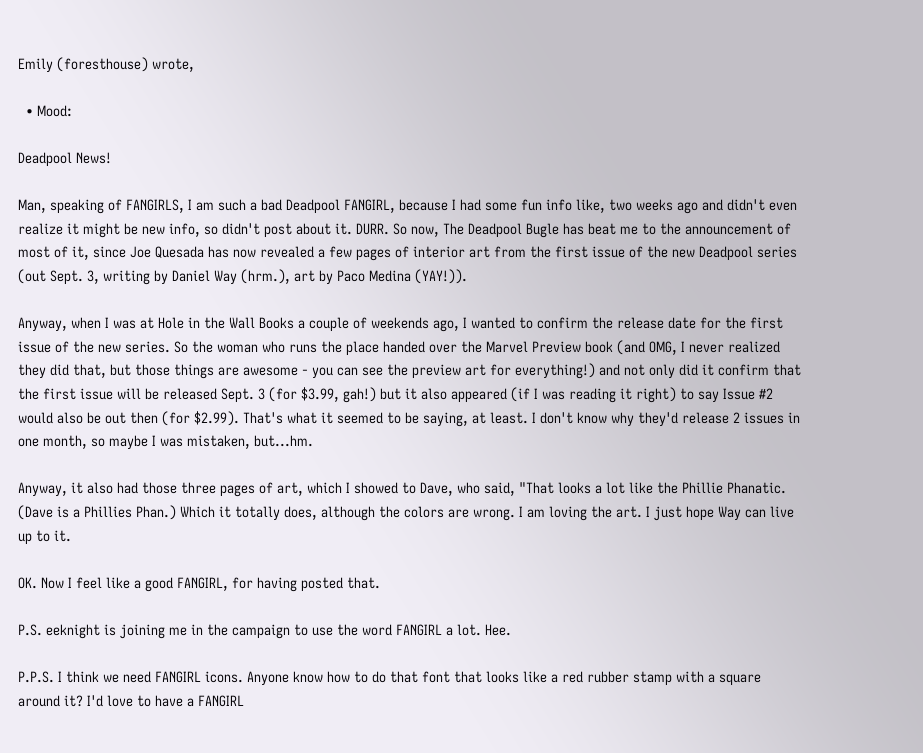Emily (foresthouse) wrote,

  • Mood:

Deadpool News!

Man, speaking of FANGIRLS, I am such a bad Deadpool FANGIRL, because I had some fun info like, two weeks ago and didn't even realize it might be new info, so didn't post about it. DURR. So now, The Deadpool Bugle has beat me to the announcement of most of it, since Joe Quesada has now revealed a few pages of interior art from the first issue of the new Deadpool series (out Sept. 3, writing by Daniel Way (hrm.), art by Paco Medina (YAY!)).

Anyway, when I was at Hole in the Wall Books a couple of weekends ago, I wanted to confirm the release date for the first issue of the new series. So the woman who runs the place handed over the Marvel Preview book (and OMG, I never realized they did that, but those things are awesome - you can see the preview art for everything!) and not only did it confirm that the first issue will be released Sept. 3 (for $3.99, gah!) but it also appeared (if I was reading it right) to say Issue #2 would also be out then (for $2.99). That's what it seemed to be saying, at least. I don't know why they'd release 2 issues in one month, so maybe I was mistaken, but...hm.

Anyway, it also had those three pages of art, which I showed to Dave, who said, "That looks a lot like the Phillie Phanatic. (Dave is a Phillies Phan.) Which it totally does, although the colors are wrong. I am loving the art. I just hope Way can live up to it.

OK. Now I feel like a good FANGIRL, for having posted that.

P.S. eeknight is joining me in the campaign to use the word FANGIRL a lot. Hee.

P.P.S. I think we need FANGIRL icons. Anyone know how to do that font that looks like a red rubber stamp with a square around it? I'd love to have a FANGIRL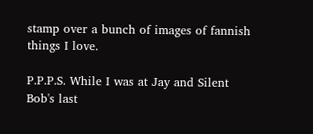stamp over a bunch of images of fannish things I love.

P.P.P.S. While I was at Jay and Silent Bob's last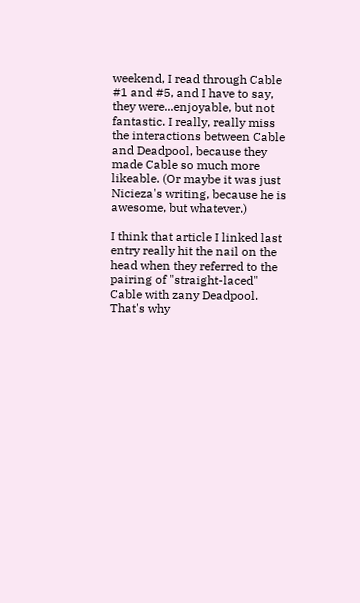weekend, I read through Cable #1 and #5, and I have to say, they were...enjoyable, but not fantastic. I really, really miss the interactions between Cable and Deadpool, because they made Cable so much more likeable. (Or maybe it was just Nicieza's writing, because he is awesome, but whatever.)

I think that article I linked last entry really hit the nail on the head when they referred to the pairing of "straight-laced" Cable with zany Deadpool. That's why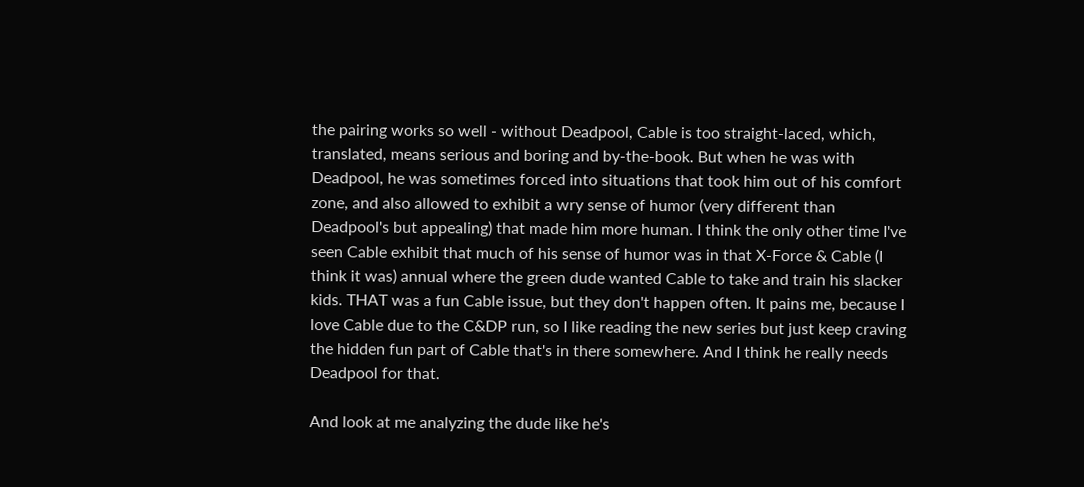the pairing works so well - without Deadpool, Cable is too straight-laced, which, translated, means serious and boring and by-the-book. But when he was with Deadpool, he was sometimes forced into situations that took him out of his comfort zone, and also allowed to exhibit a wry sense of humor (very different than Deadpool's but appealing) that made him more human. I think the only other time I've seen Cable exhibit that much of his sense of humor was in that X-Force & Cable (I think it was) annual where the green dude wanted Cable to take and train his slacker kids. THAT was a fun Cable issue, but they don't happen often. It pains me, because I love Cable due to the C&DP run, so I like reading the new series but just keep craving the hidden fun part of Cable that's in there somewhere. And I think he really needs Deadpool for that.

And look at me analyzing the dude like he's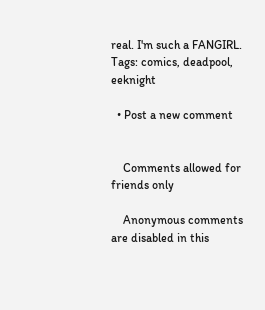real. I'm such a FANGIRL.
Tags: comics, deadpool, eeknight

  • Post a new comment


    Comments allowed for friends only

    Anonymous comments are disabled in this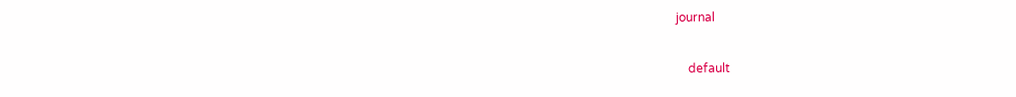journal

    default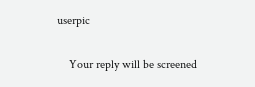userpic

    Your reply will be screened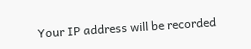Your IP address will be recorded